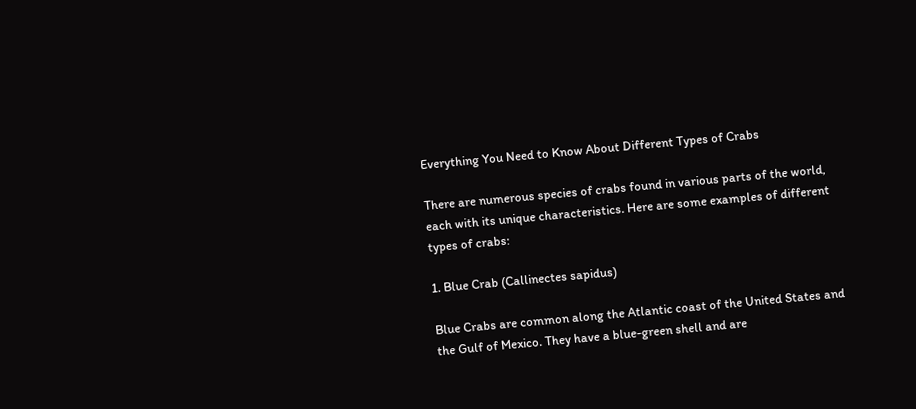Everything You Need to Know About Different Types of Crabs

There are numerous species of crabs found in various parts of the world, each with its unique characteristics. Here are some examples of different types of crabs:

1. Blue Crab (Callinectes sapidus)

Blue Crabs are common along the Atlantic coast of the United States and the Gulf of Mexico. They have a blue-green shell and are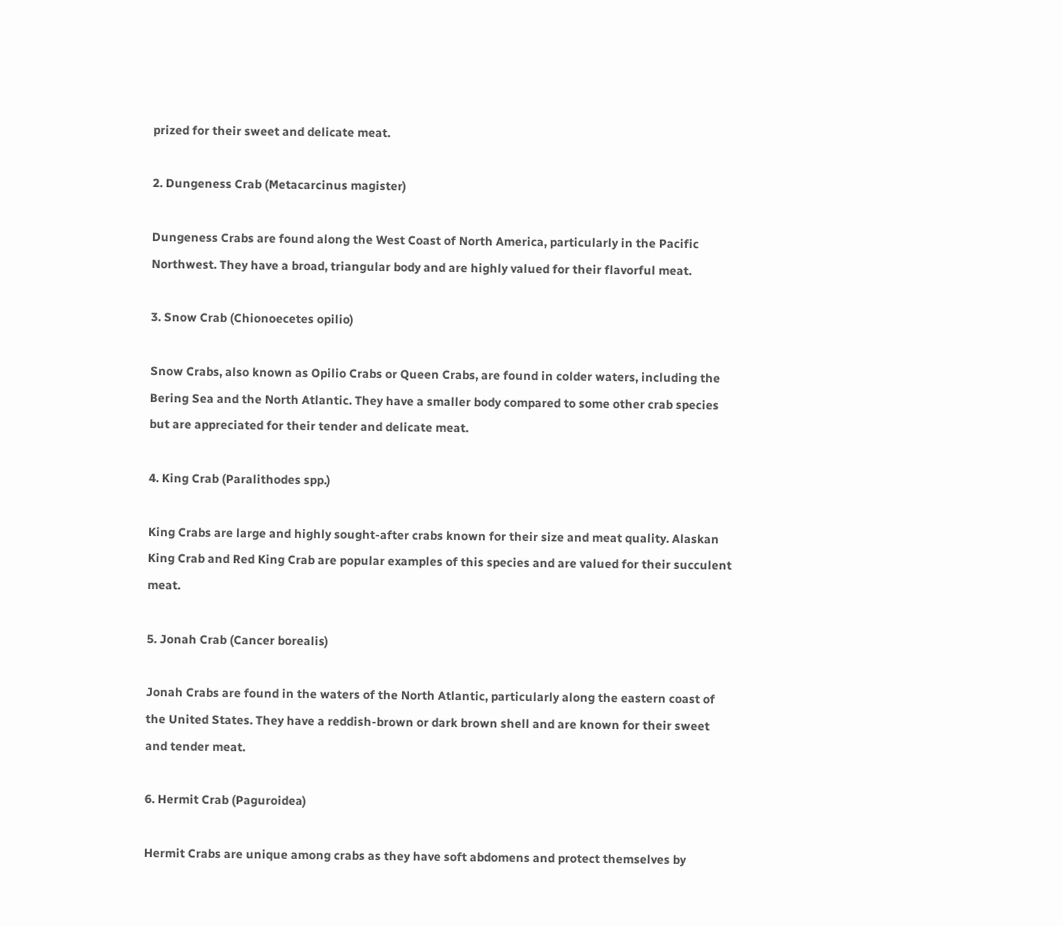prized for their sweet and delicate meat.

2. Dungeness Crab (Metacarcinus magister)

Dungeness Crabs are found along the West Coast of North America, particularly in the Pacific Northwest. They have a broad, triangular body and are highly valued for their flavorful meat.

3. Snow Crab (Chionoecetes opilio)

Snow Crabs, also known as Opilio Crabs or Queen Crabs, are found in colder waters, including the Bering Sea and the North Atlantic. They have a smaller body compared to some other crab species but are appreciated for their tender and delicate meat.

4. King Crab (Paralithodes spp.)

King Crabs are large and highly sought-after crabs known for their size and meat quality. Alaskan King Crab and Red King Crab are popular examples of this species and are valued for their succulent meat.

5. Jonah Crab (Cancer borealis)

Jonah Crabs are found in the waters of the North Atlantic, particularly along the eastern coast of the United States. They have a reddish-brown or dark brown shell and are known for their sweet and tender meat.

6. Hermit Crab (Paguroidea)

Hermit Crabs are unique among crabs as they have soft abdomens and protect themselves by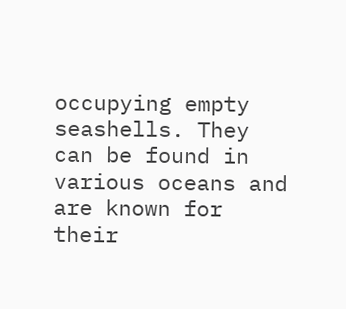occupying empty seashells. They can be found in various oceans and are known for their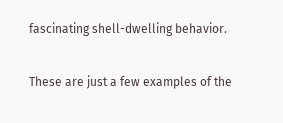fascinating shell-dwelling behavior.

These are just a few examples of the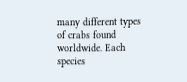many different types of crabs found worldwide. Each species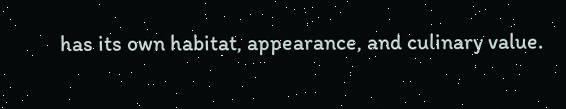has its own habitat, appearance, and culinary value.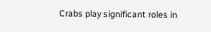Crabs play significant roles in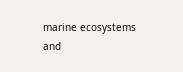marine ecosystems and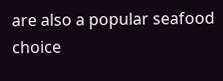are also a popular seafood choice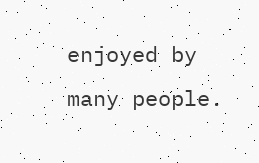enjoyed by many people.